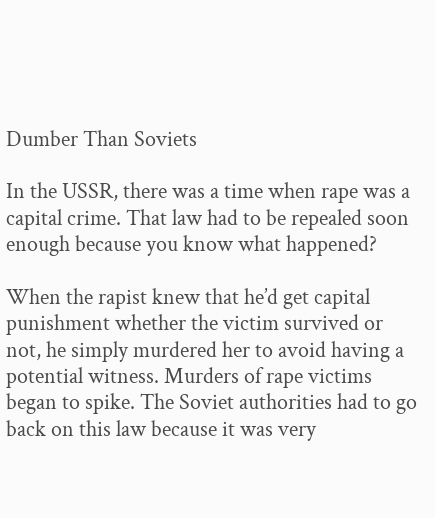Dumber Than Soviets

In the USSR, there was a time when rape was a capital crime. That law had to be repealed soon enough because you know what happened?

When the rapist knew that he’d get capital punishment whether the victim survived or not, he simply murdered her to avoid having a potential witness. Murders of rape victims began to spike. The Soviet authorities had to go back on this law because it was very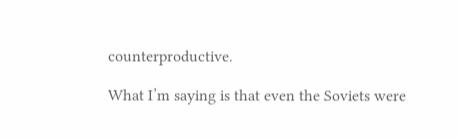counterproductive.

What I’m saying is that even the Soviets were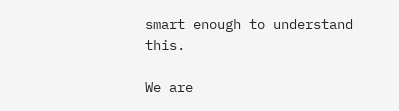smart enough to understand this.

We are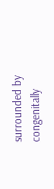surrounded by congenitally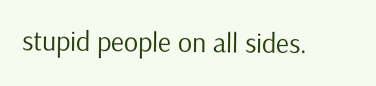stupid people on all sides.